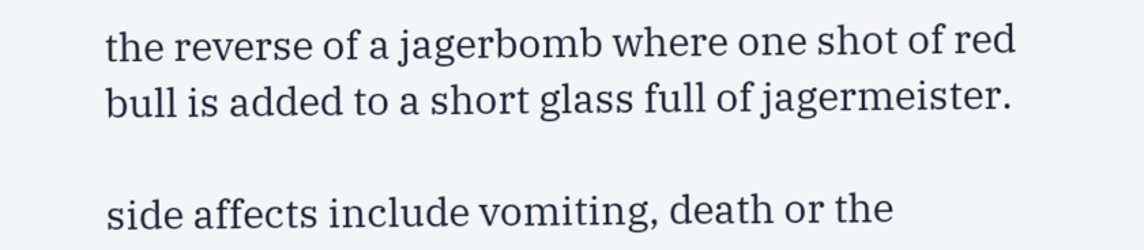the reverse of a jagerbomb where one shot of red bull is added to a short glass full of jagermeister.

side affects include vomiting, death or the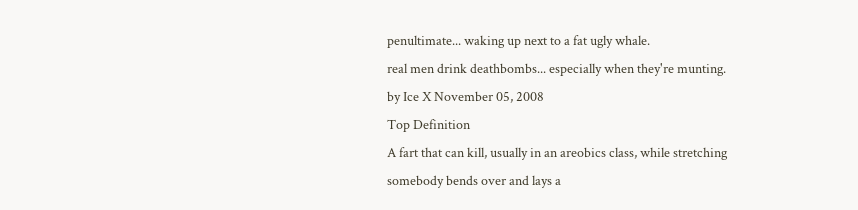penultimate... waking up next to a fat ugly whale.
real men drink deathbombs... especially when they're munting.
by Ice X November 05, 2008
Top Definition
A fart that can kill, usually in an areobics class, while stretching somebody bends over and lays a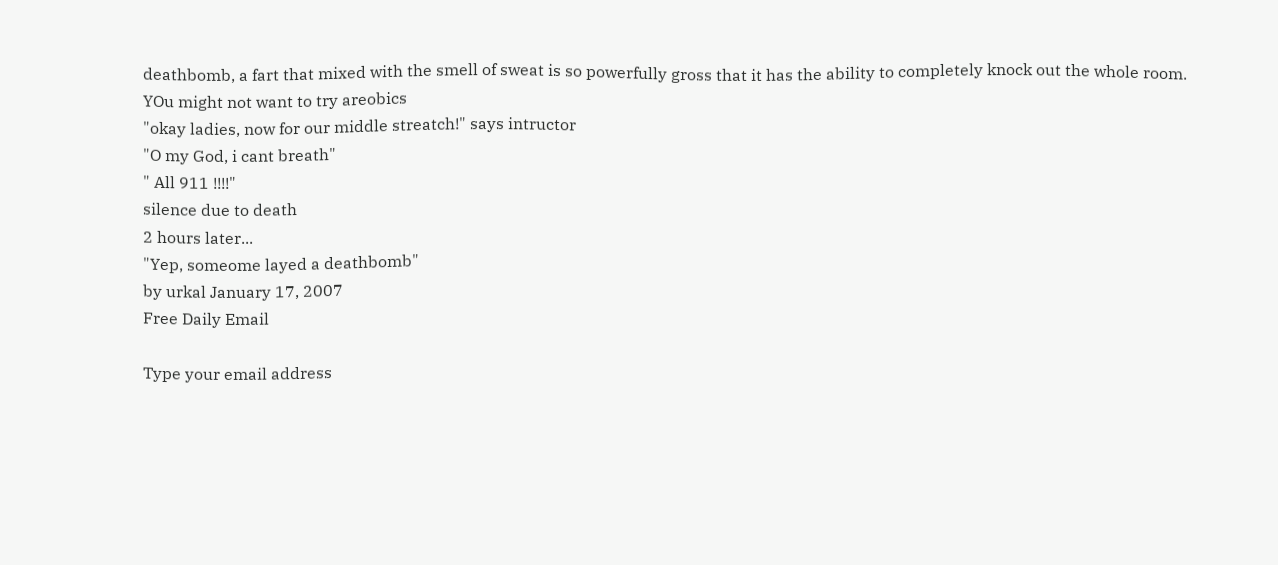deathbomb, a fart that mixed with the smell of sweat is so powerfully gross that it has the ability to completely knock out the whole room.
YOu might not want to try areobics
"okay ladies, now for our middle streatch!" says intructor
"O my God, i cant breath"
" All 911 !!!!"
silence due to death
2 hours later...
"Yep, someome layed a deathbomb"
by urkal January 17, 2007
Free Daily Email

Type your email address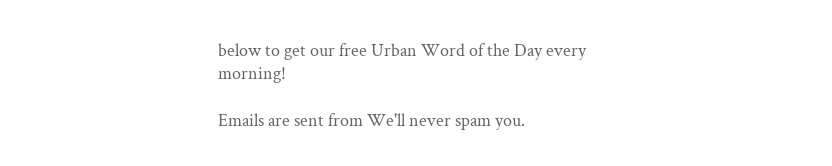below to get our free Urban Word of the Day every morning!

Emails are sent from We'll never spam you.